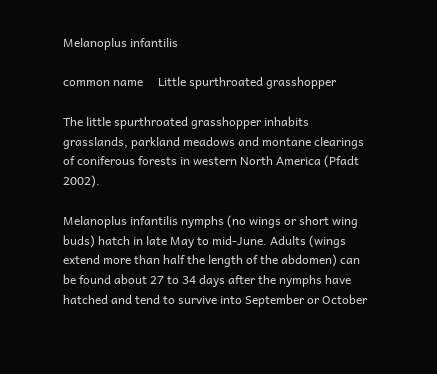Melanoplus infantilis

common name     Little spurthroated grasshopper

The little spurthroated grasshopper inhabits grasslands, parkland meadows and montane clearings of coniferous forests in western North America (Pfadt 2002).

Melanoplus infantilis nymphs (no wings or short wing buds) hatch in late May to mid-June. Adults (wings extend more than half the length of the abdomen) can be found about 27 to 34 days after the nymphs have hatched and tend to survive into September or October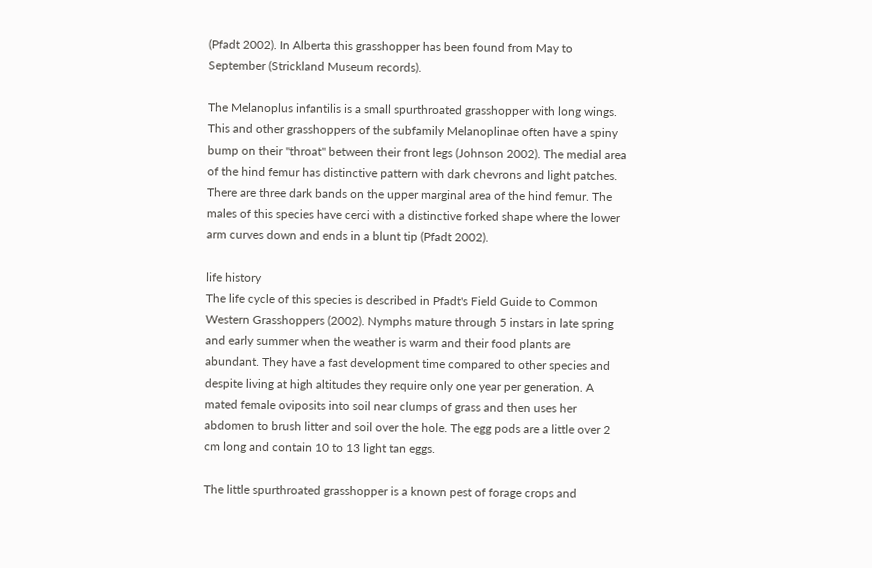(Pfadt 2002). In Alberta this grasshopper has been found from May to September (Strickland Museum records).

The Melanoplus infantilis is a small spurthroated grasshopper with long wings. This and other grasshoppers of the subfamily Melanoplinae often have a spiny bump on their "throat" between their front legs (Johnson 2002). The medial area of the hind femur has distinctive pattern with dark chevrons and light patches. There are three dark bands on the upper marginal area of the hind femur. The males of this species have cerci with a distinctive forked shape where the lower arm curves down and ends in a blunt tip (Pfadt 2002).

life history
The life cycle of this species is described in Pfadt's Field Guide to Common Western Grasshoppers (2002). Nymphs mature through 5 instars in late spring and early summer when the weather is warm and their food plants are abundant. They have a fast development time compared to other species and despite living at high altitudes they require only one year per generation. A mated female oviposits into soil near clumps of grass and then uses her abdomen to brush litter and soil over the hole. The egg pods are a little over 2 cm long and contain 10 to 13 light tan eggs.

The little spurthroated grasshopper is a known pest of forage crops and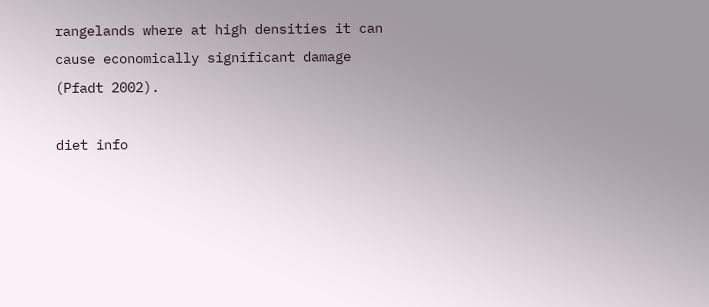rangelands where at high densities it can cause economically significant damage (Pfadt 2002).

diet info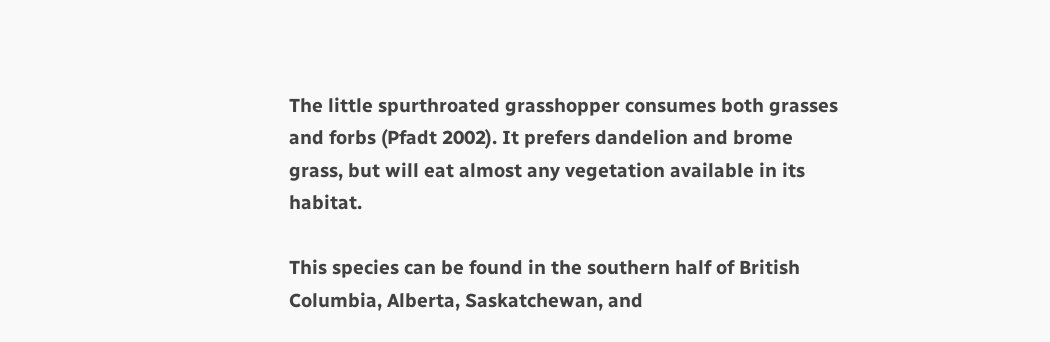The little spurthroated grasshopper consumes both grasses and forbs (Pfadt 2002). It prefers dandelion and brome grass, but will eat almost any vegetation available in its habitat.

This species can be found in the southern half of British Columbia, Alberta, Saskatchewan, and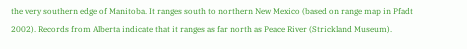the very southern edge of Manitoba. It ranges south to northern New Mexico (based on range map in Pfadt 2002). Records from Alberta indicate that it ranges as far north as Peace River (Strickland Museum).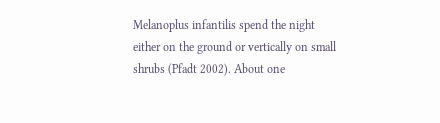Melanoplus infantilis spend the night either on the ground or vertically on small shrubs (Pfadt 2002). About one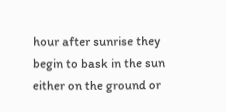hour after sunrise they begin to bask in the sun either on the ground or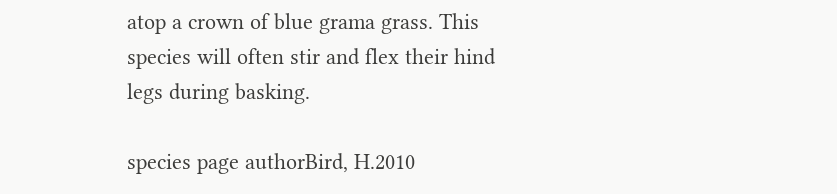atop a crown of blue grama grass. This species will often stir and flex their hind legs during basking.

species page authorBird, H.2010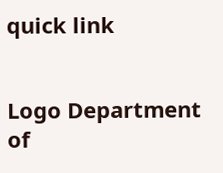quick link


Logo Department of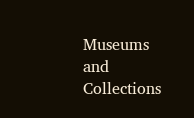Museums and Collections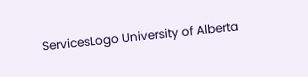ServicesLogo University of Alberta